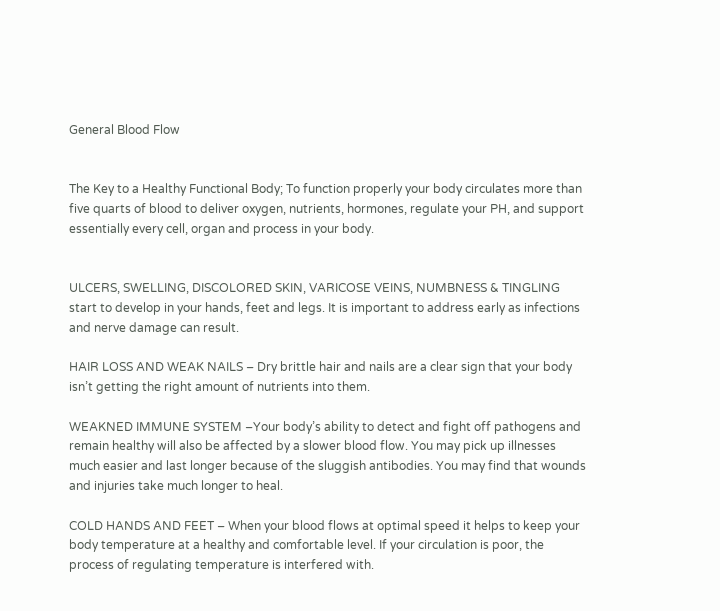General Blood Flow


The Key to a Healthy Functional Body; To function properly your body circulates more than five quarts of blood to deliver oxygen, nutrients, hormones, regulate your PH, and support essentially every cell, organ and process in your body.


ULCERS, SWELLING, DISCOLORED SKIN, VARICOSE VEINS, NUMBNESS & TINGLING start to develop in your hands, feet and legs. It is important to address early as infections and nerve damage can result.

HAIR LOSS AND WEAK NAILS – Dry brittle hair and nails are a clear sign that your body isn’t getting the right amount of nutrients into them.

WEAKNED IMMUNE SYSTEM –Your body’s ability to detect and fight off pathogens and remain healthy will also be affected by a slower blood flow. You may pick up illnesses much easier and last longer because of the sluggish antibodies. You may find that wounds and injuries take much longer to heal.

COLD HANDS AND FEET – When your blood flows at optimal speed it helps to keep your body temperature at a healthy and comfortable level. If your circulation is poor, the process of regulating temperature is interfered with.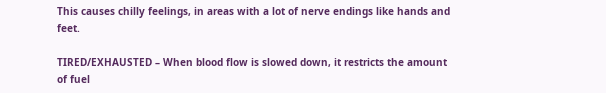This causes chilly feelings, in areas with a lot of nerve endings like hands and feet.

TIRED/EXHAUSTED – When blood flow is slowed down, it restricts the amount of fuel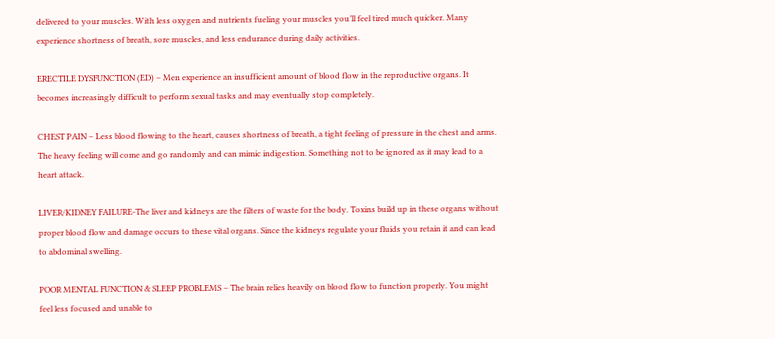delivered to your muscles. With less oxygen and nutrients fueling your muscles you’ll feel tired much quicker. Many experience shortness of breath, sore muscles, and less endurance during daily activities.

ERECTILE DYSFUNCTION (ED) – Men experience an insufficient amount of blood flow in the reproductive organs. It becomes increasingly difficult to perform sexual tasks and may eventually stop completely.

CHEST PAIN – Less blood flowing to the heart, causes shortness of breath, a tight feeling of pressure in the chest and arms. The heavy feeling will come and go randomly and can mimic indigestion. Something not to be ignored as it may lead to a heart attack.

LIVER/KIDNEY FAILURE-The liver and kidneys are the filters of waste for the body. Toxins build up in these organs without proper blood flow and damage occurs to these vital organs. Since the kidneys regulate your fluids you retain it and can lead to abdominal swelling.

POOR MENTAL FUNCTION & SLEEP PROBLEMS – The brain relies heavily on blood flow to function properly. You might feel less focused and unable to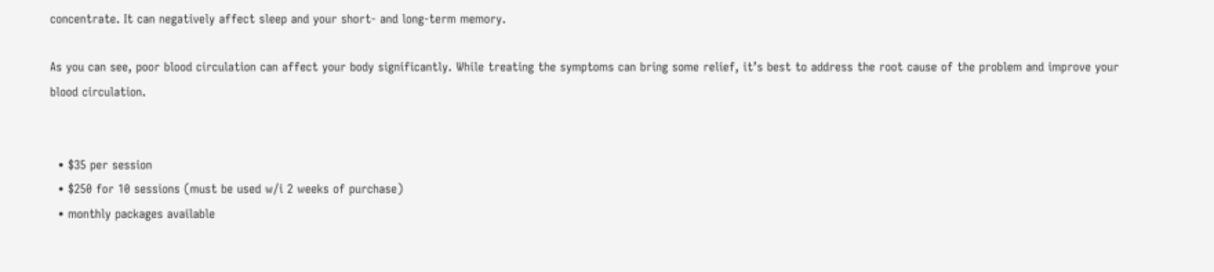concentrate. It can negatively affect sleep and your short- and long-term memory.

As you can see, poor blood circulation can affect your body significantly. While treating the symptoms can bring some relief, it’s best to address the root cause of the problem and improve your blood circulation.


  • $35 per session
  • $250 for 10 sessions (must be used w/i 2 weeks of purchase)
  • monthly packages available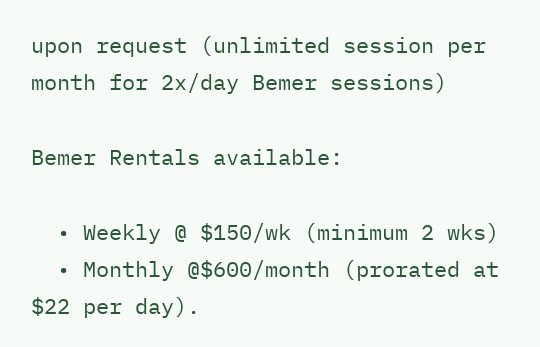upon request (unlimited session per month for 2x/day Bemer sessions)

Bemer Rentals available:

  • Weekly @ $150/wk (minimum 2 wks)
  • Monthly @$600/month (prorated at $22 per day).